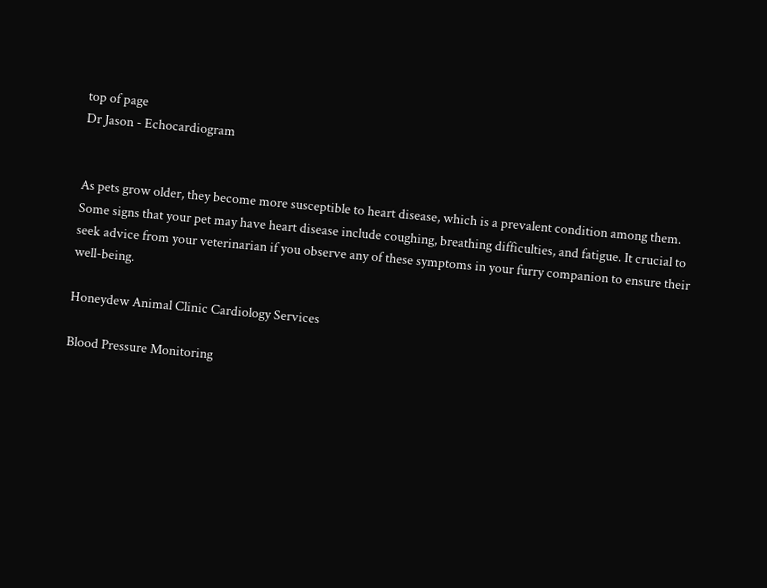top of page
Dr Jason - Echocardiogram


As pets grow older, they become more susceptible to heart disease, which is a prevalent condition among them. Some signs that your pet may have heart disease include coughing, breathing difficulties, and fatigue. It crucial to seek advice from your veterinarian if you observe any of these symptoms in your furry companion to ensure their well-being.

Honeydew Animal Clinic Cardiology Services

Blood Pressure Monitoring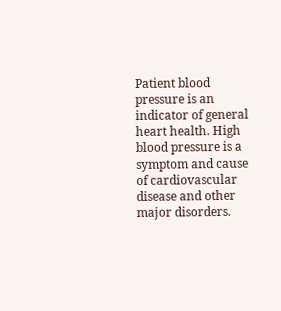Patient blood pressure is an indicator of general heart health. High blood pressure is a symptom and cause of cardiovascular disease and other major disorders.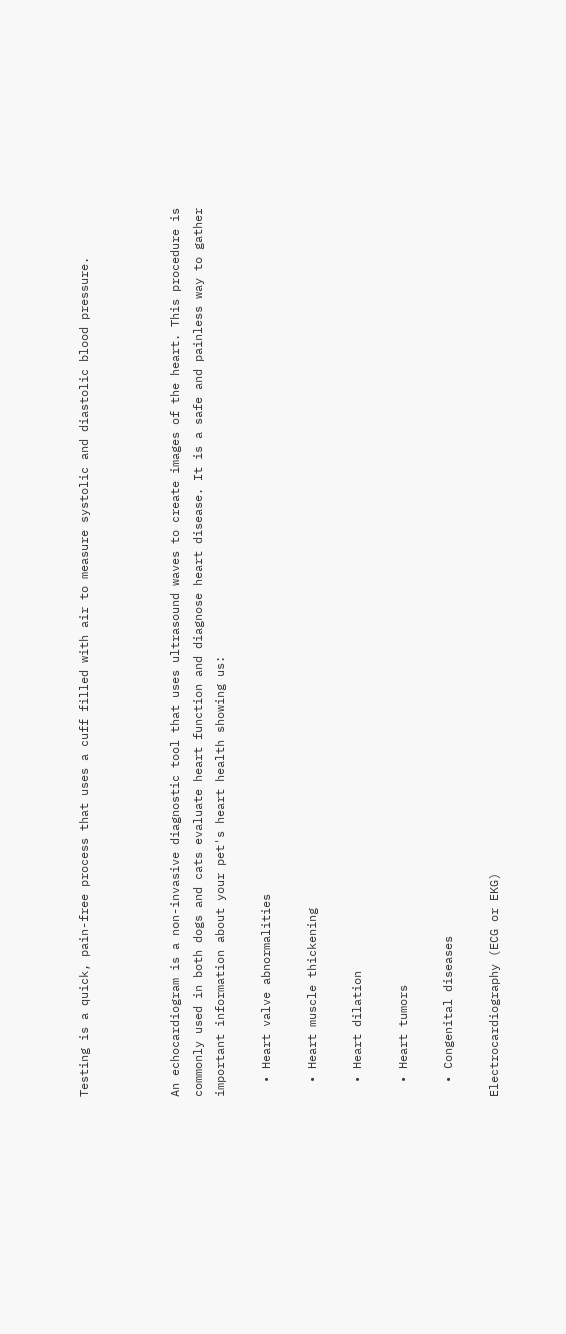Testing is a quick, pain-free process that uses a cuff filled with air to measure systolic and diastolic blood pressure.



An echocardiogram is a non-invasive diagnostic tool that uses ultrasound waves to create images of the heart. This procedure is commonly used in both dogs and cats evaluate heart function and diagnose heart disease. It is a safe and painless way to gather important information about your pet's heart health showing us:

  • Heart valve abnormalities

  • Heart muscle thickening

  • Heart dilation

  • Heart tumors

  • Congenital diseases

Electrocardiography (ECG or EKG)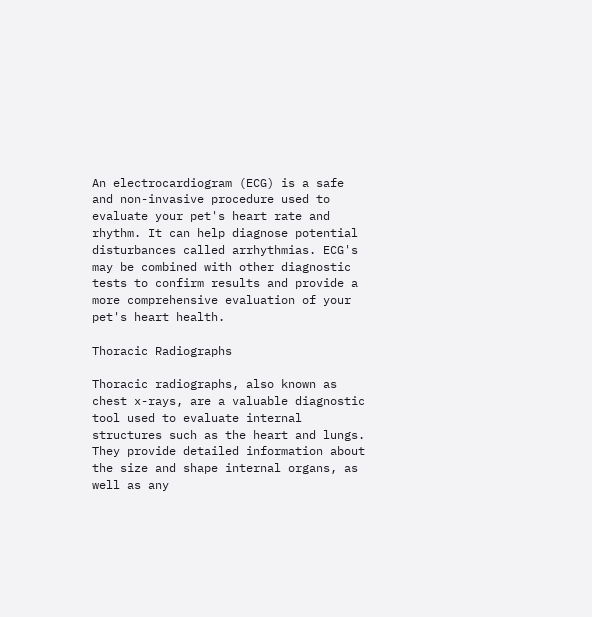An electrocardiogram (ECG) is a safe and non-invasive procedure used to evaluate your pet's heart rate and rhythm. It can help diagnose potential disturbances called arrhythmias. ECG's may be combined with other diagnostic tests to confirm results and provide a more comprehensive evaluation of your pet's heart health.

Thoracic Radiographs

Thoracic radiographs, also known as chest x-rays, are a valuable diagnostic tool used to evaluate internal structures such as the heart and lungs. They provide detailed information about the size and shape internal organs, as well as any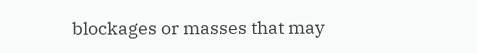blockages or masses that may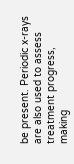be present. Periodic x-rays are also used to assess treatment progress, making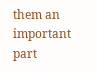them an important part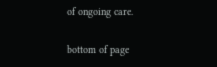of ongoing care.

bottom of page